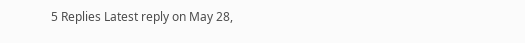5 Replies Latest reply on May 28,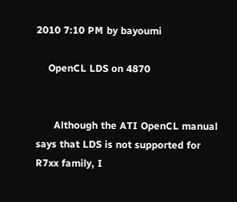2010 7:10 PM by bayoumi

    OpenCL LDS on 4870


      Although the ATI OpenCL manual says that LDS is not supported for R7xx family, I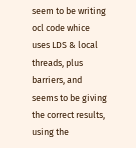seem to be writing ocl code whice uses LDS & local threads, plus barriers, and seems to be giving the correct results, using the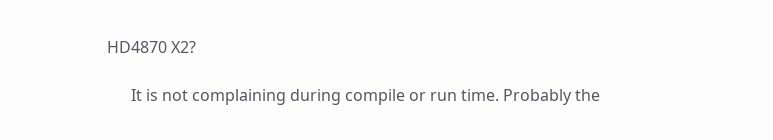HD4870 X2?

      It is not complaining during compile or run time. Probably the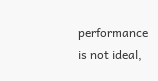performance is not ideal,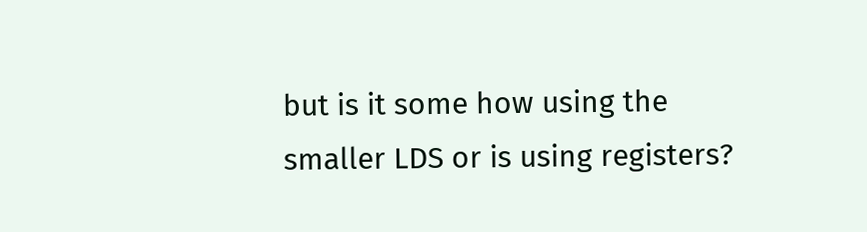but is it some how using the smaller LDS or is using registers?